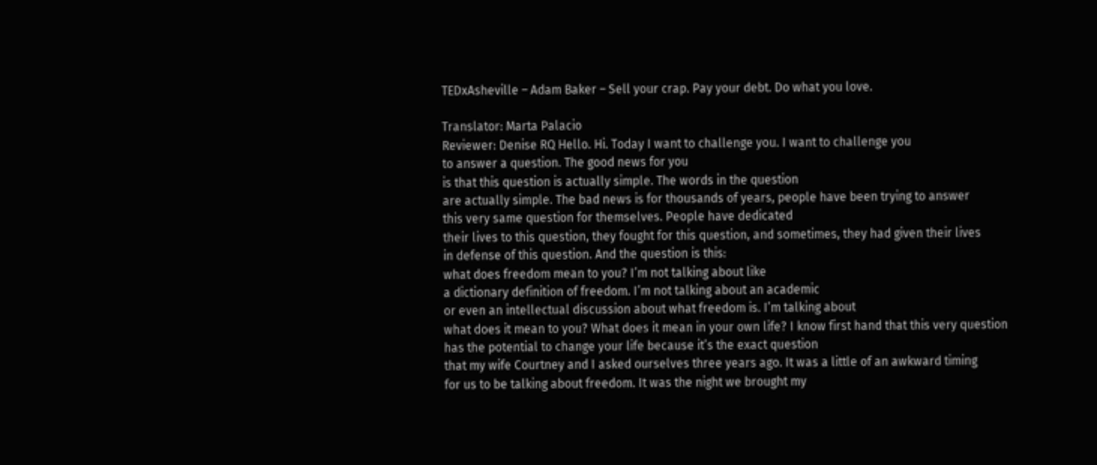TEDxAsheville – Adam Baker – Sell your crap. Pay your debt. Do what you love.

Translator: Marta Palacio
Reviewer: Denise RQ Hello. Hi. Today I want to challenge you. I want to challenge you
to answer a question. The good news for you
is that this question is actually simple. The words in the question
are actually simple. The bad news is for thousands of years, people have been trying to answer
this very same question for themselves. People have dedicated
their lives to this question, they fought for this question, and sometimes, they had given their lives
in defense of this question. And the question is this:
what does freedom mean to you? I’m not talking about like
a dictionary definition of freedom. I’m not talking about an academic
or even an intellectual discussion about what freedom is. I’m talking about
what does it mean to you? What does it mean in your own life? I know first hand that this very question
has the potential to change your life because it’s the exact question
that my wife Courtney and I asked ourselves three years ago. It was a little of an awkward timing
for us to be talking about freedom. It was the night we brought my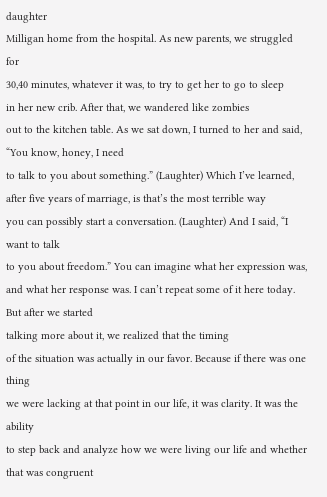daughter
Milligan home from the hospital. As new parents, we struggled for
30,40 minutes, whatever it was, to try to get her to go to sleep
in her new crib. After that, we wandered like zombies
out to the kitchen table. As we sat down, I turned to her and said, “You know, honey, I need
to talk to you about something.” (Laughter) Which I’ve learned,
after five years of marriage, is that’s the most terrible way
you can possibly start a conversation. (Laughter) And I said, “I want to talk
to you about freedom.” You can imagine what her expression was,
and what her response was. I can’t repeat some of it here today. But after we started
talking more about it, we realized that the timing
of the situation was actually in our favor. Because if there was one thing
we were lacking at that point in our life, it was clarity. It was the ability
to step back and analyze how we were living our life and whether that was congruent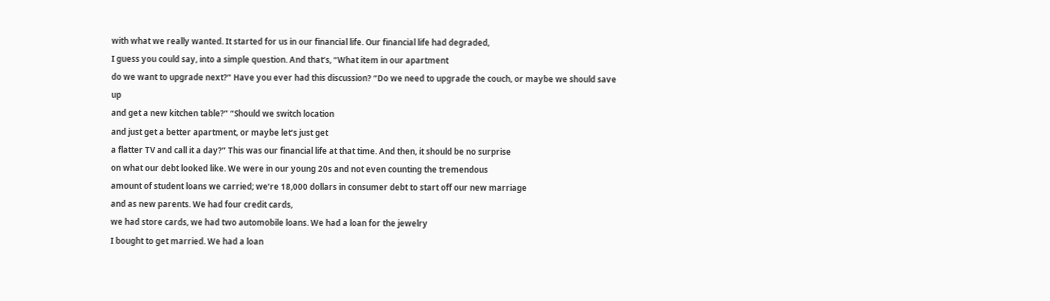with what we really wanted. It started for us in our financial life. Our financial life had degraded,
I guess you could say, into a simple question. And that’s, “What item in our apartment
do we want to upgrade next?” Have you ever had this discussion? “Do we need to upgrade the couch, or maybe we should save up
and get a new kitchen table?” “Should we switch location
and just get a better apartment, or maybe let’s just get
a flatter TV and call it a day?” This was our financial life at that time. And then, it should be no surprise
on what our debt looked like. We were in our young 20s and not even counting the tremendous
amount of student loans we carried; we’re 18,000 dollars in consumer debt to start off our new marriage
and as new parents. We had four credit cards,
we had store cards, we had two automobile loans. We had a loan for the jewelry
I bought to get married. We had a loan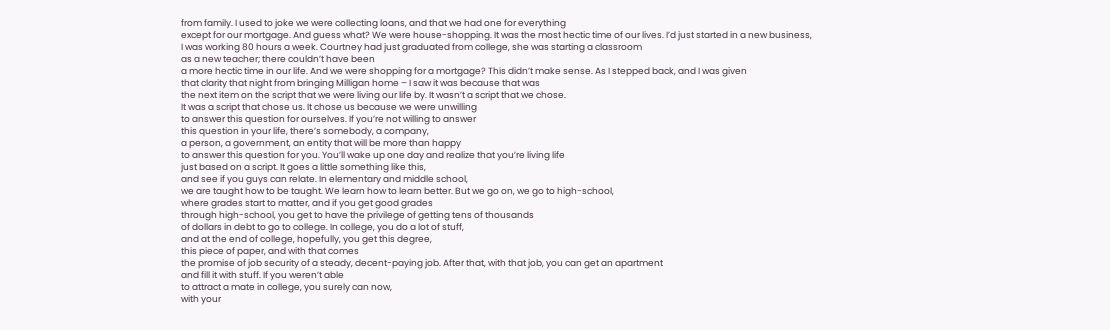from family. I used to joke we were collecting loans, and that we had one for everything
except for our mortgage. And guess what? We were house-shopping. It was the most hectic time of our lives. I’d just started in a new business,
I was working 80 hours a week. Courtney had just graduated from college, she was starting a classroom
as a new teacher; there couldn’t have been
a more hectic time in our life. And we were shopping for a mortgage? This didn’t make sense. As I stepped back, and I was given
that clarity that night from bringing Milligan home – I saw it was because that was
the next item on the script that we were living our life by. It wasn’t a script that we chose.
It was a script that chose us. It chose us because we were unwilling
to answer this question for ourselves. If you’re not willing to answer
this question in your life, there’s somebody, a company,
a person, a government, an entity that will be more than happy
to answer this question for you. You’ll wake up one day and realize that you’re living life
just based on a script. It goes a little something like this,
and see if you guys can relate. In elementary and middle school,
we are taught how to be taught. We learn how to learn better. But we go on, we go to high-school,
where grades start to matter, and if you get good grades
through high-school, you get to have the privilege of getting tens of thousands
of dollars in debt to go to college. In college, you do a lot of stuff,
and at the end of college, hopefully, you get this degree,
this piece of paper, and with that comes
the promise of job security of a steady, decent-paying job. After that, with that job, you can get an apartment
and fill it with stuff. If you weren’t able
to attract a mate in college, you surely can now,
with your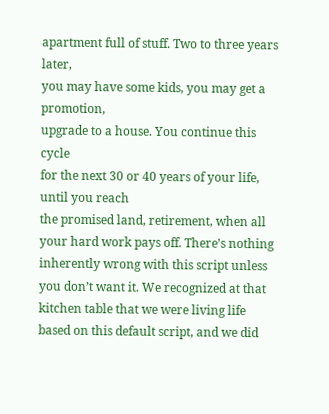apartment full of stuff. Two to three years later,
you may have some kids, you may get a promotion,
upgrade to a house. You continue this cycle
for the next 30 or 40 years of your life, until you reach
the promised land, retirement, when all your hard work pays off. There’s nothing
inherently wrong with this script unless you don’t want it. We recognized at that kitchen table that we were living life
based on this default script, and we did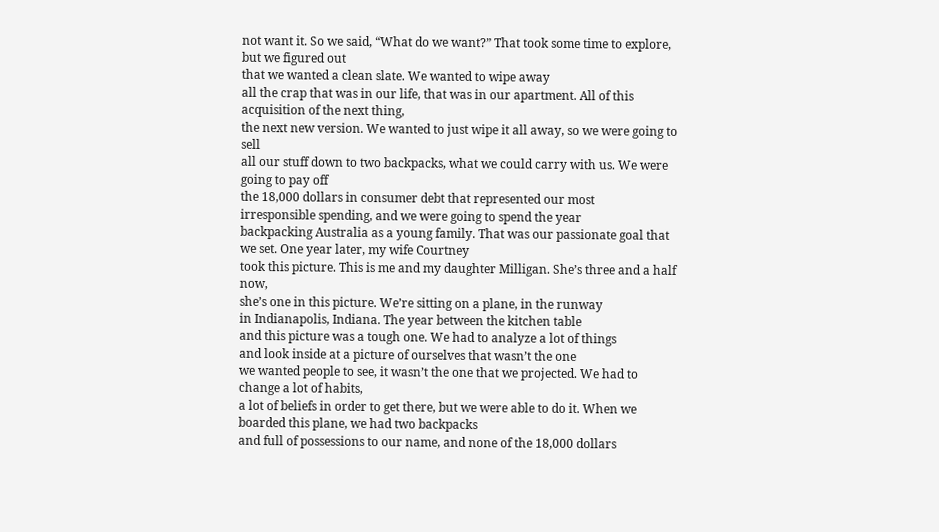not want it. So we said, “What do we want?” That took some time to explore, but we figured out
that we wanted a clean slate. We wanted to wipe away
all the crap that was in our life, that was in our apartment. All of this acquisition of the next thing,
the next new version. We wanted to just wipe it all away, so we were going to sell
all our stuff down to two backpacks, what we could carry with us. We were going to pay off
the 18,000 dollars in consumer debt that represented our most
irresponsible spending, and we were going to spend the year
backpacking Australia as a young family. That was our passionate goal that we set. One year later, my wife Courtney
took this picture. This is me and my daughter Milligan. She’s three and a half now,
she’s one in this picture. We’re sitting on a plane, in the runway
in Indianapolis, Indiana. The year between the kitchen table
and this picture was a tough one. We had to analyze a lot of things
and look inside at a picture of ourselves that wasn’t the one
we wanted people to see, it wasn’t the one that we projected. We had to change a lot of habits,
a lot of beliefs in order to get there, but we were able to do it. When we boarded this plane, we had two backpacks
and full of possessions to our name, and none of the 18,000 dollars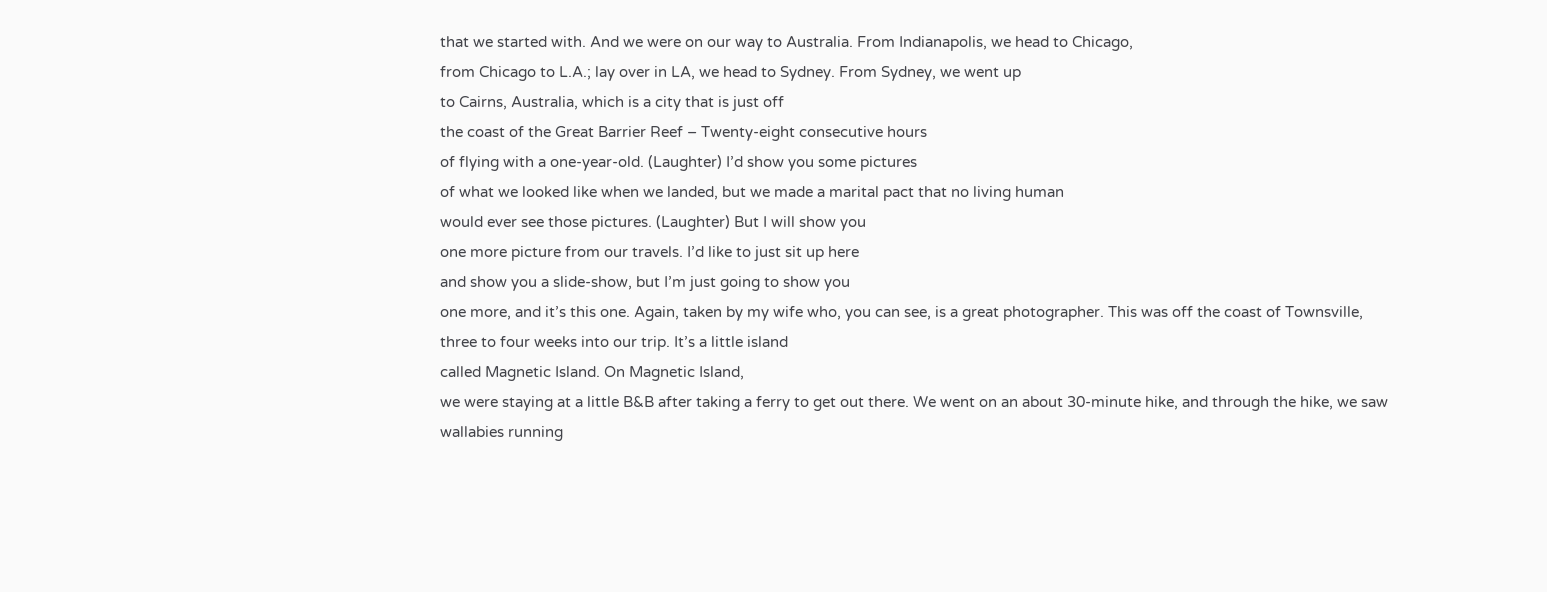that we started with. And we were on our way to Australia. From Indianapolis, we head to Chicago,
from Chicago to L.A.; lay over in LA, we head to Sydney. From Sydney, we went up
to Cairns, Australia, which is a city that is just off
the coast of the Great Barrier Reef – Twenty-eight consecutive hours
of flying with a one-year-old. (Laughter) I’d show you some pictures
of what we looked like when we landed, but we made a marital pact that no living human
would ever see those pictures. (Laughter) But I will show you
one more picture from our travels. I’d like to just sit up here
and show you a slide-show, but I’m just going to show you
one more, and it’s this one. Again, taken by my wife who, you can see, is a great photographer. This was off the coast of Townsville,
three to four weeks into our trip. It’s a little island
called Magnetic Island. On Magnetic Island,
we were staying at a little B&B after taking a ferry to get out there. We went on an about 30-minute hike, and through the hike, we saw
wallabies running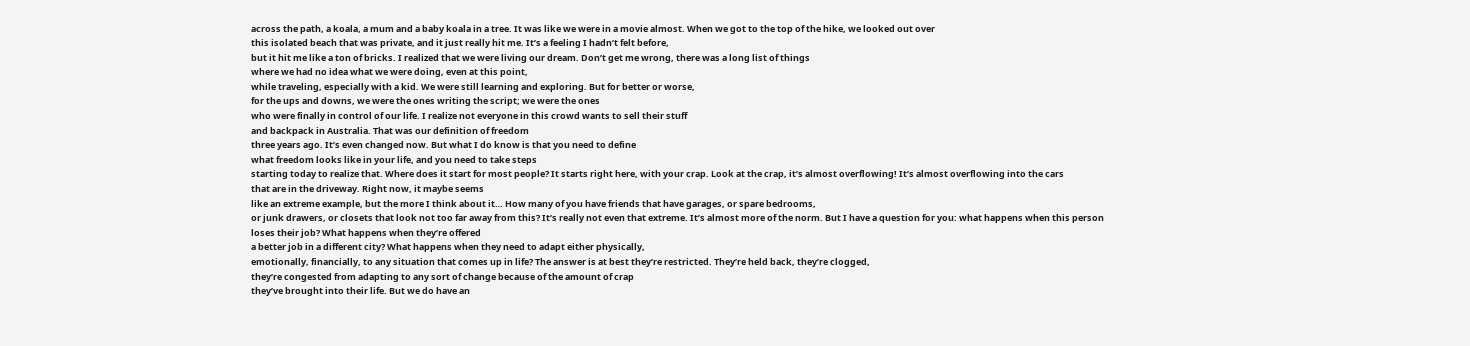across the path, a koala, a mum and a baby koala in a tree. It was like we were in a movie almost. When we got to the top of the hike, we looked out over
this isolated beach that was private, and it just really hit me. It’s a feeling I hadn’t felt before,
but it hit me like a ton of bricks. I realized that we were living our dream. Don’t get me wrong, there was a long list of things
where we had no idea what we were doing, even at this point,
while traveling, especially with a kid. We were still learning and exploring. But for better or worse,
for the ups and downs, we were the ones writing the script; we were the ones
who were finally in control of our life. I realize not everyone in this crowd wants to sell their stuff
and backpack in Australia. That was our definition of freedom
three years ago. It’s even changed now. But what I do know is that you need to define
what freedom looks like in your life, and you need to take steps
starting today to realize that. Where does it start for most people? It starts right here, with your crap. Look at the crap, it’s almost overflowing! It’s almost overflowing into the cars
that are in the driveway. Right now, it maybe seems
like an extreme example, but the more I think about it… How many of you have friends that have garages, or spare bedrooms,
or junk drawers, or closets that look not too far away from this? It’s really not even that extreme. It’s almost more of the norm. But I have a question for you: what happens when this person
loses their job? What happens when they’re offered
a better job in a different city? What happens when they need to adapt either physically,
emotionally, financially, to any situation that comes up in life? The answer is at best they’re restricted. They’re held back, they’re clogged,
they’re congested from adapting to any sort of change because of the amount of crap
they’ve brought into their life. But we do have an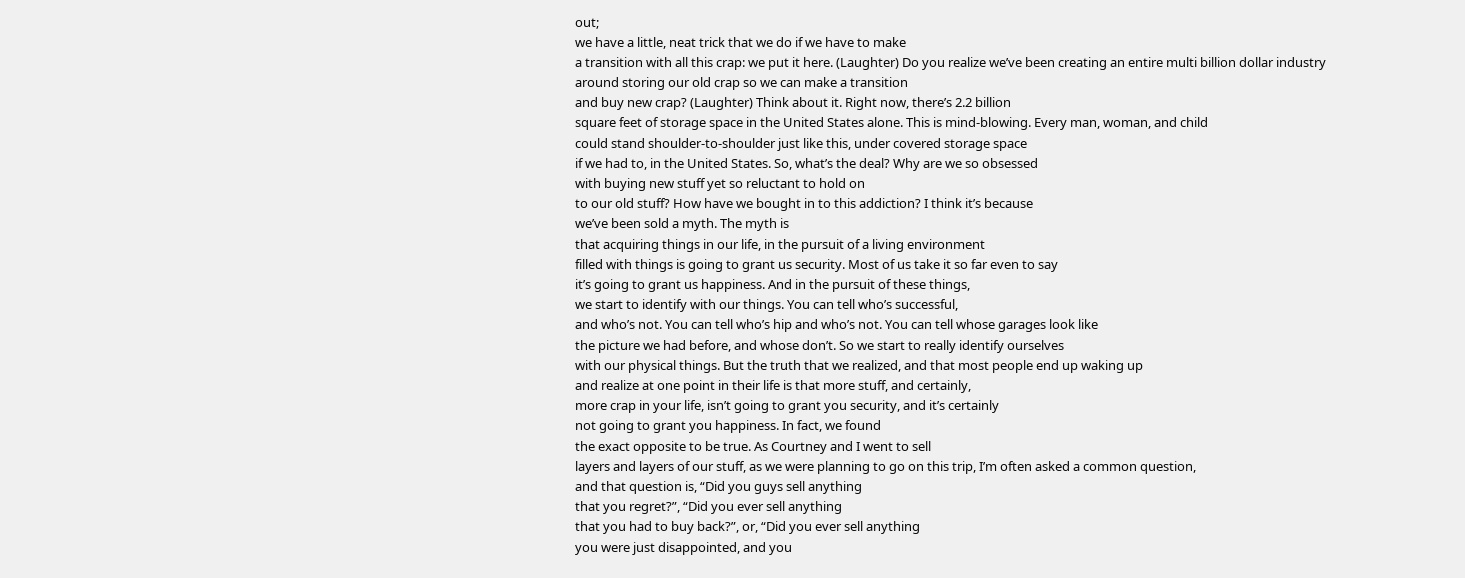out;
we have a little, neat trick that we do if we have to make
a transition with all this crap: we put it here. (Laughter) Do you realize we’ve been creating an entire multi billion dollar industry
around storing our old crap so we can make a transition
and buy new crap? (Laughter) Think about it. Right now, there’s 2.2 billion
square feet of storage space in the United States alone. This is mind-blowing. Every man, woman, and child
could stand shoulder-to-shoulder just like this, under covered storage space
if we had to, in the United States. So, what’s the deal? Why are we so obsessed
with buying new stuff yet so reluctant to hold on
to our old stuff? How have we bought in to this addiction? I think it’s because
we’ve been sold a myth. The myth is
that acquiring things in our life, in the pursuit of a living environment
filled with things is going to grant us security. Most of us take it so far even to say
it’s going to grant us happiness. And in the pursuit of these things,
we start to identify with our things. You can tell who’s successful,
and who’s not. You can tell who’s hip and who’s not. You can tell whose garages look like
the picture we had before, and whose don’t. So we start to really identify ourselves
with our physical things. But the truth that we realized, and that most people end up waking up
and realize at one point in their life is that more stuff, and certainly,
more crap in your life, isn’t going to grant you security, and it’s certainly
not going to grant you happiness. In fact, we found
the exact opposite to be true. As Courtney and I went to sell
layers and layers of our stuff, as we were planning to go on this trip, I’m often asked a common question,
and that question is, “Did you guys sell anything
that you regret?”, “Did you ever sell anything
that you had to buy back?”, or, “Did you ever sell anything
you were just disappointed, and you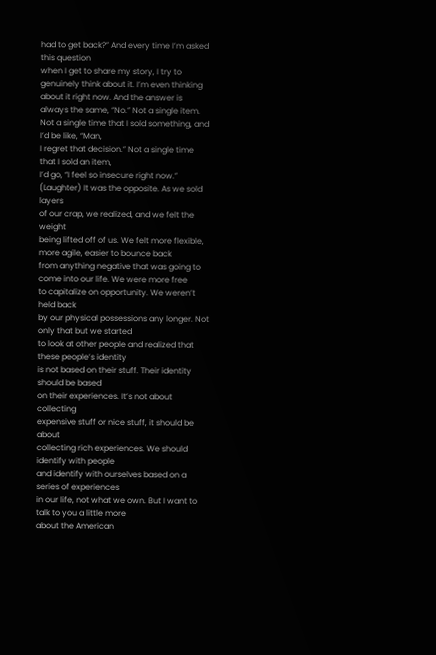had to get back?” And every time I’m asked this question
when I get to share my story, I try to genuinely think about it. I’m even thinking about it right now. And the answer is always the same, “No.” Not a single item. Not a single time that I sold something, and I’d be like, “Man,
I regret that decision.” Not a single time that I sold an item,
I’d go, “I feel so insecure right now.” (Laughter) It was the opposite. As we sold layers
of our crap, we realized, and we felt the weight
being lifted off of us. We felt more flexible, more agile, easier to bounce back
from anything negative that was going to come into our life. We were more free
to capitalize on opportunity. We weren’t held back
by our physical possessions any longer. Not only that but we started
to look at other people and realized that these people’s identity
is not based on their stuff. Their identity should be based
on their experiences. It’s not about collecting
expensive stuff or nice stuff, it should be about
collecting rich experiences. We should identify with people
and identify with ourselves based on a series of experiences
in our life, not what we own. But I want to talk to you a little more
about the American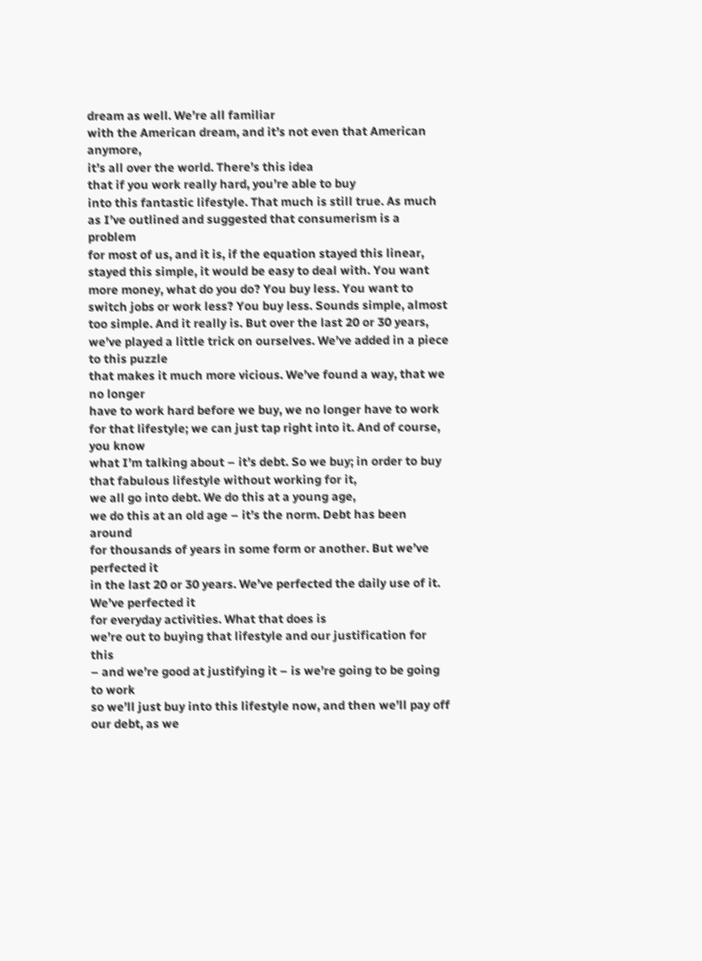dream as well. We’re all familiar
with the American dream, and it’s not even that American anymore,
it’s all over the world. There’s this idea
that if you work really hard, you’re able to buy
into this fantastic lifestyle. That much is still true. As much as I’ve outlined and suggested that consumerism is a problem
for most of us, and it is, if the equation stayed this linear,
stayed this simple, it would be easy to deal with. You want more money, what do you do? You buy less. You want to switch jobs or work less? You buy less. Sounds simple, almost too simple. And it really is. But over the last 20 or 30 years,
we’ve played a little trick on ourselves. We’ve added in a piece to this puzzle
that makes it much more vicious. We’ve found a way, that we no longer
have to work hard before we buy, we no longer have to work
for that lifestyle; we can just tap right into it. And of course, you know
what I’m talking about – it’s debt. So we buy; in order to buy
that fabulous lifestyle without working for it,
we all go into debt. We do this at a young age,
we do this at an old age – it’s the norm. Debt has been around
for thousands of years in some form or another. But we’ve perfected it
in the last 20 or 30 years. We’ve perfected the daily use of it. We’ve perfected it
for everyday activities. What that does is
we’re out to buying that lifestyle and our justification for this
– and we’re good at justifying it – is we’re going to be going to work
so we’ll just buy into this lifestyle now, and then we’ll pay off
our debt, as we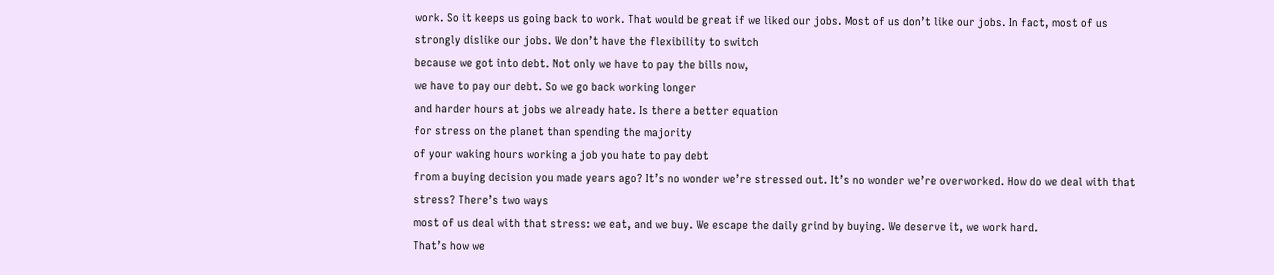work. So it keeps us going back to work. That would be great if we liked our jobs. Most of us don’t like our jobs. In fact, most of us
strongly dislike our jobs. We don’t have the flexibility to switch
because we got into debt. Not only we have to pay the bills now,
we have to pay our debt. So we go back working longer
and harder hours at jobs we already hate. Is there a better equation
for stress on the planet than spending the majority
of your waking hours working a job you hate to pay debt
from a buying decision you made years ago? It’s no wonder we’re stressed out. It’s no wonder we’re overworked. How do we deal with that stress? There’s two ways
most of us deal with that stress: we eat, and we buy. We escape the daily grind by buying. We deserve it, we work hard.
That’s how we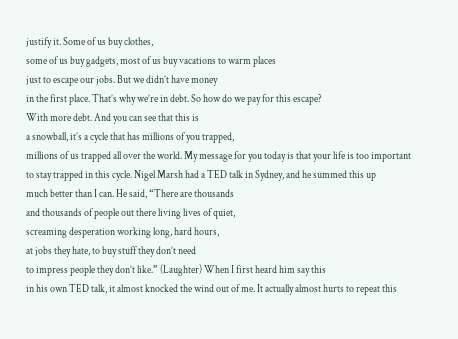justify it. Some of us buy clothes,
some of us buy gadgets, most of us buy vacations to warm places
just to escape our jobs. But we didn’t have money
in the first place. That’s why we’re in debt. So how do we pay for this escape?
With more debt. And you can see that this is
a snowball, it’s a cycle that has millions of you trapped,
millions of us trapped all over the world. My message for you today is that your life is too important
to stay trapped in this cycle. Nigel Marsh had a TED talk in Sydney, and he summed this up
much better than I can. He said, “There are thousands
and thousands of people out there living lives of quiet,
screaming desperation working long, hard hours,
at jobs they hate, to buy stuff they don’t need
to impress people they don’t like.” (Laughter) When I first heard him say this
in his own TED talk, it almost knocked the wind out of me. It actually almost hurts to repeat this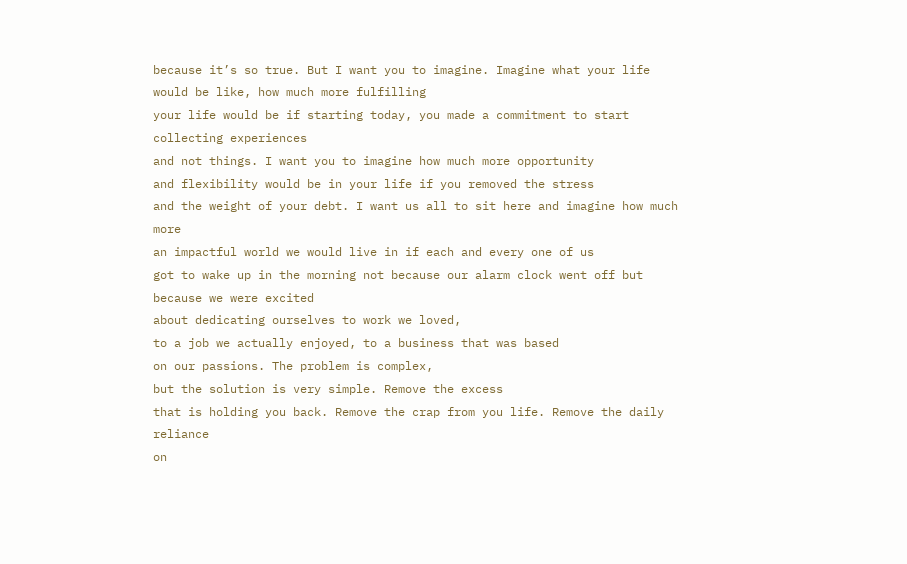because it’s so true. But I want you to imagine. Imagine what your life would be like, how much more fulfilling
your life would be if starting today, you made a commitment to start collecting experiences
and not things. I want you to imagine how much more opportunity
and flexibility would be in your life if you removed the stress
and the weight of your debt. I want us all to sit here and imagine how much more
an impactful world we would live in if each and every one of us
got to wake up in the morning not because our alarm clock went off but because we were excited
about dedicating ourselves to work we loved,
to a job we actually enjoyed, to a business that was based
on our passions. The problem is complex,
but the solution is very simple. Remove the excess
that is holding you back. Remove the crap from you life. Remove the daily reliance
on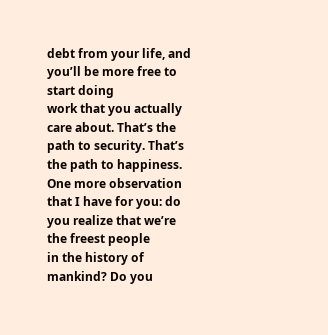debt from your life, and you’ll be more free to start doing
work that you actually care about. That’s the path to security. That’s the path to happiness. One more observation that I have for you: do you realize that we’re the freest people
in the history of mankind? Do you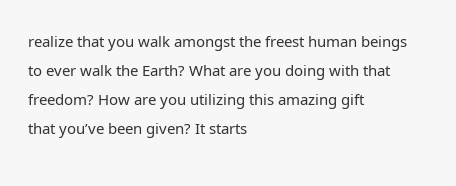realize that you walk amongst the freest human beings
to ever walk the Earth? What are you doing with that freedom? How are you utilizing this amazing gift
that you’ve been given? It starts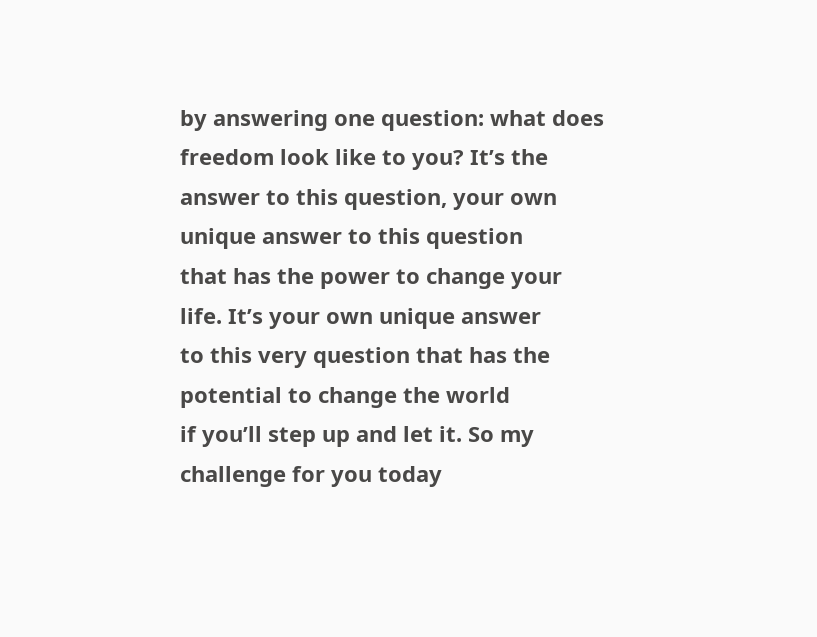by answering one question: what does freedom look like to you? It’s the answer to this question, your own unique answer to this question
that has the power to change your life. It’s your own unique answer
to this very question that has the potential to change the world
if you’ll step up and let it. So my challenge for you today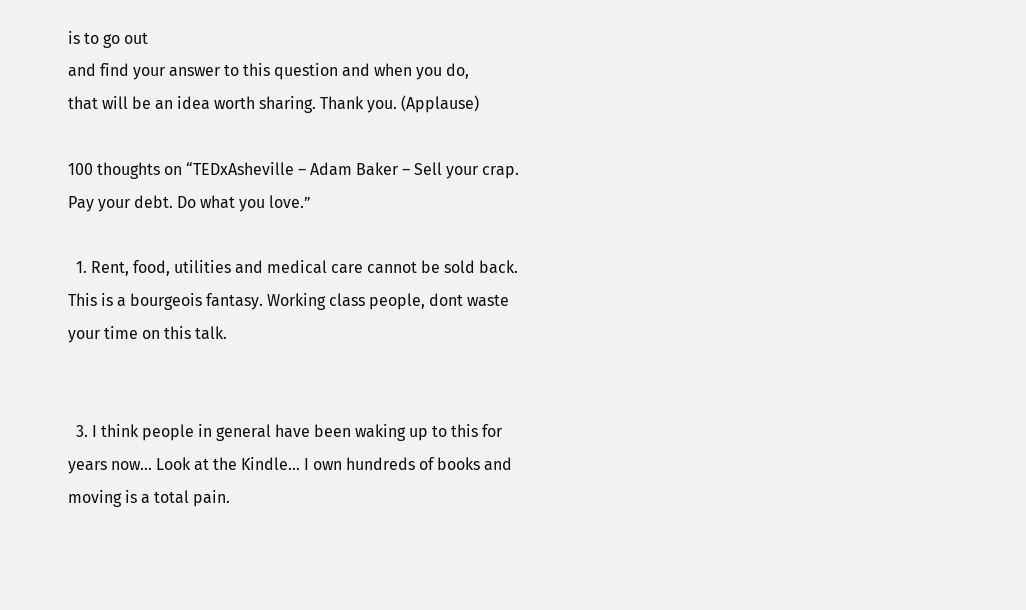is to go out
and find your answer to this question and when you do,
that will be an idea worth sharing. Thank you. (Applause)

100 thoughts on “TEDxAsheville – Adam Baker – Sell your crap. Pay your debt. Do what you love.”

  1. Rent, food, utilities and medical care cannot be sold back. This is a bourgeois fantasy. Working class people, dont waste your time on this talk.


  3. I think people in general have been waking up to this for years now… Look at the Kindle… I own hundreds of books and moving is a total pain.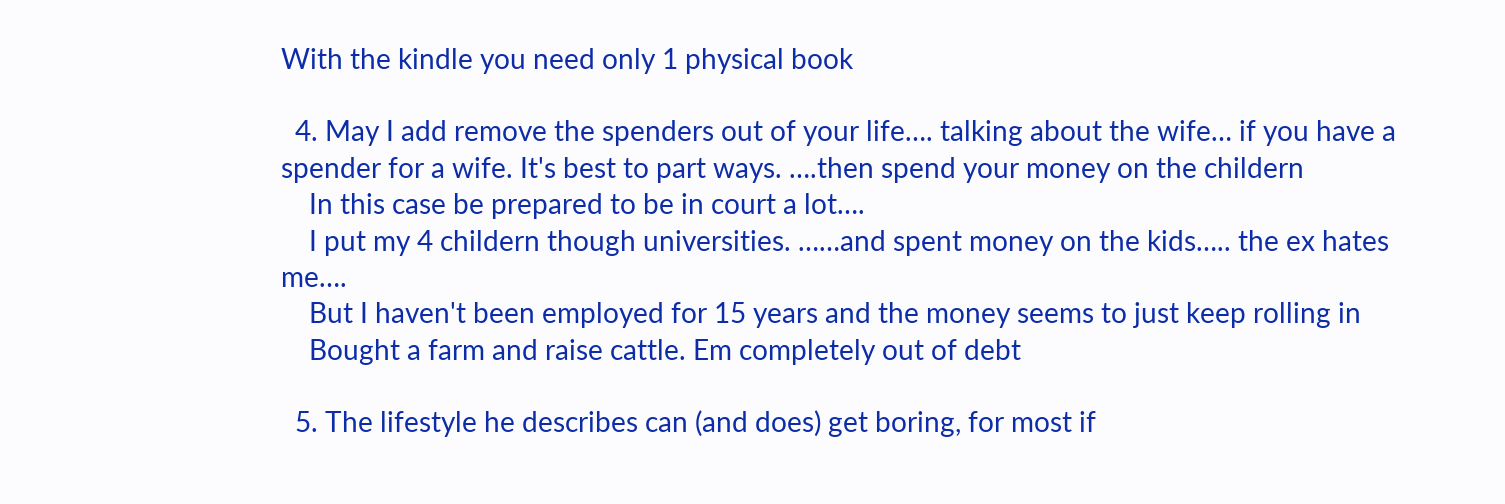With the kindle you need only 1 physical book

  4. May I add remove the spenders out of your life…. talking about the wife… if you have a spender for a wife. It's best to part ways. ….then spend your money on the childern
    In this case be prepared to be in court a lot….
    I put my 4 childern though universities. ……and spent money on the kids….. the ex hates me….
    But I haven't been employed for 15 years and the money seems to just keep rolling in
    Bought a farm and raise cattle. Em completely out of debt

  5. The lifestyle he describes can (and does) get boring, for most if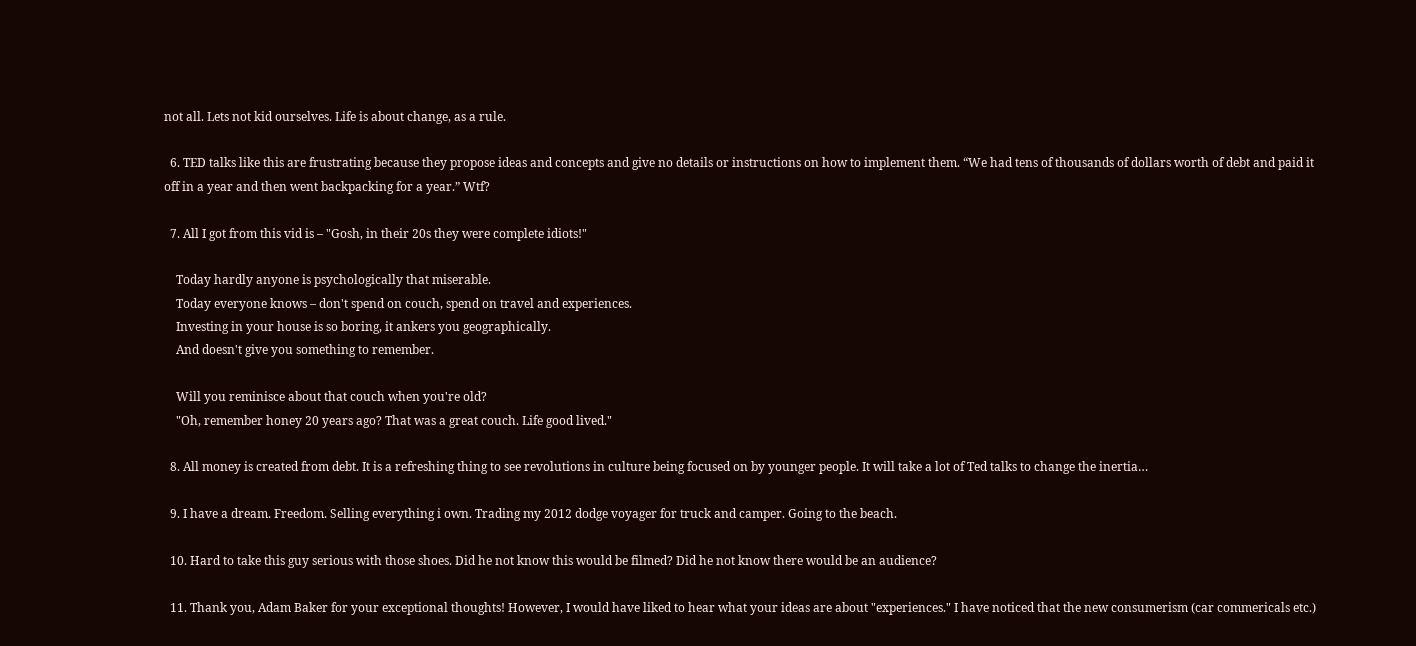not all. Lets not kid ourselves. Life is about change, as a rule.

  6. TED talks like this are frustrating because they propose ideas and concepts and give no details or instructions on how to implement them. “We had tens of thousands of dollars worth of debt and paid it off in a year and then went backpacking for a year.” Wtf?

  7. All I got from this vid is – "Gosh, in their 20s they were complete idiots!"

    Today hardly anyone is psychologically that miserable.
    Today everyone knows – don't spend on couch, spend on travel and experiences.
    Investing in your house is so boring, it ankers you geographically.
    And doesn't give you something to remember.

    Will you reminisce about that couch when you're old?
    "Oh, remember honey 20 years ago? That was a great couch. Life good lived."

  8. All money is created from debt. It is a refreshing thing to see revolutions in culture being focused on by younger people. It will take a lot of Ted talks to change the inertia…

  9. I have a dream. Freedom. Selling everything i own. Trading my 2012 dodge voyager for truck and camper. Going to the beach.

  10. Hard to take this guy serious with those shoes. Did he not know this would be filmed? Did he not know there would be an audience?

  11. Thank you, Adam Baker for your exceptional thoughts! However, I would have liked to hear what your ideas are about "experiences." I have noticed that the new consumerism (car commericals etc.)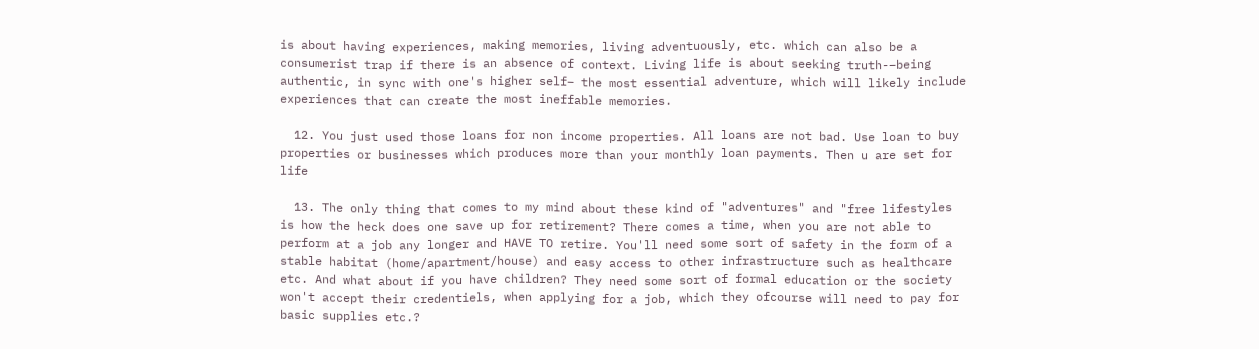is about having experiences, making memories, living adventuously, etc. which can also be a consumerist trap if there is an absence of context. Living life is about seeking truth-–being authentic, in sync with one's higher self– the most essential adventure, which will likely include experiences that can create the most ineffable memories.

  12. You just used those loans for non income properties. All loans are not bad. Use loan to buy properties or businesses which produces more than your monthly loan payments. Then u are set for life

  13. The only thing that comes to my mind about these kind of "adventures" and "free lifestyles is how the heck does one save up for retirement? There comes a time, when you are not able to perform at a job any longer and HAVE TO retire. You'll need some sort of safety in the form of a stable habitat (home/apartment/house) and easy access to other infrastructure such as healthcare etc. And what about if you have children? They need some sort of formal education or the society won't accept their credentiels, when applying for a job, which they ofcourse will need to pay for basic supplies etc.?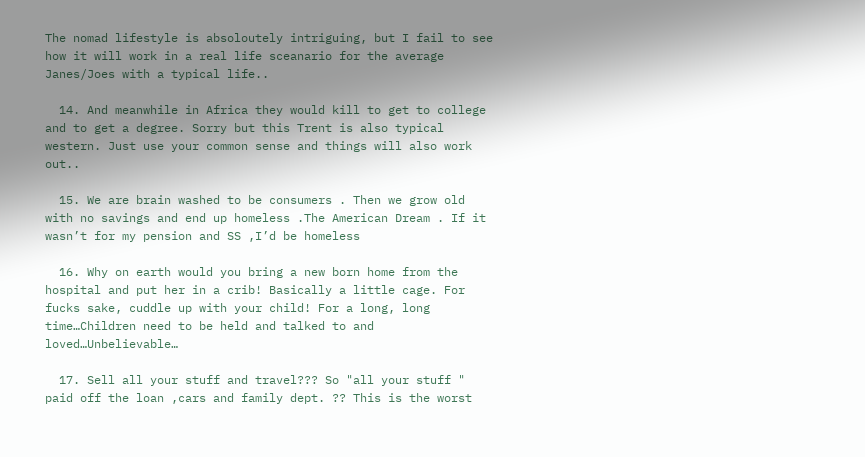The nomad lifestyle is absoloutely intriguing, but I fail to see how it will work in a real life sceanario for the average Janes/Joes with a typical life..

  14. And meanwhile in Africa they would kill to get to college and to get a degree. Sorry but this Trent is also typical western. Just use your common sense and things will also work out..

  15. We are brain washed to be consumers . Then we grow old with no savings and end up homeless .The American Dream . If it wasn’t for my pension and SS ,I’d be homeless

  16. Why on earth would you bring a new born home from the hospital and put her in a crib! Basically a little cage. For fucks sake, cuddle up with your child! For a long, long time…Children need to be held and talked to and loved…Unbelievable…

  17. Sell all your stuff and travel??? So "all your stuff " paid off the loan ,cars and family dept. ?? This is the worst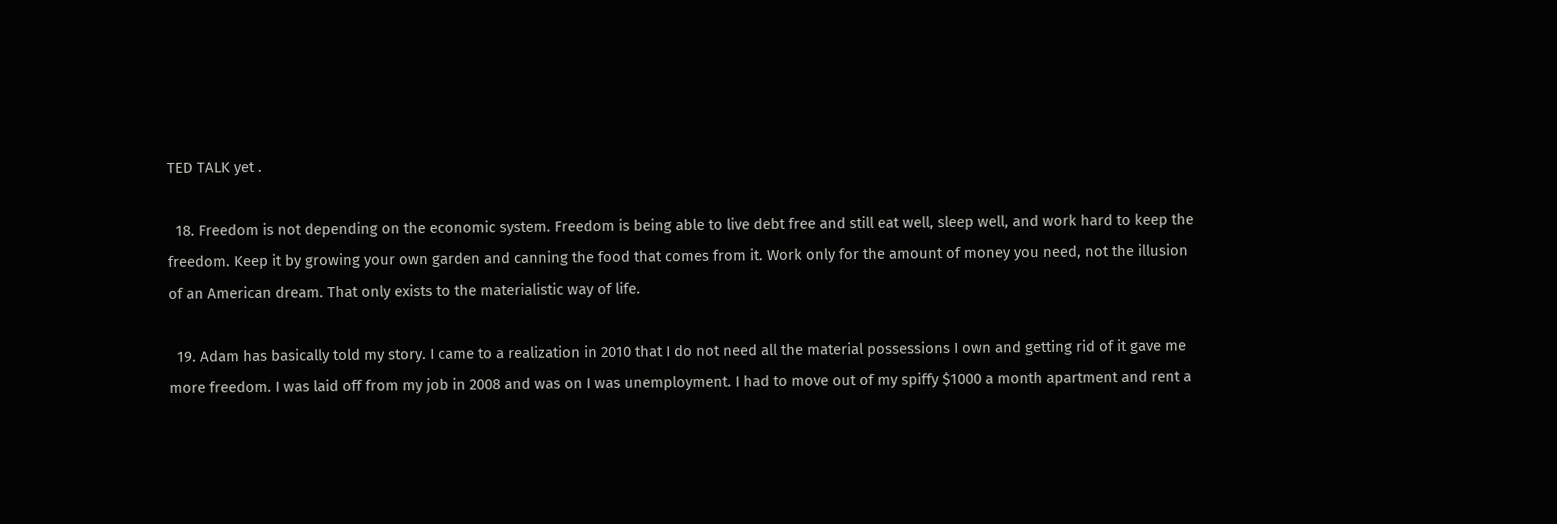TED TALK yet .

  18. Freedom is not depending on the economic system. Freedom is being able to live debt free and still eat well, sleep well, and work hard to keep the freedom. Keep it by growing your own garden and canning the food that comes from it. Work only for the amount of money you need, not the illusion of an American dream. That only exists to the materialistic way of life.

  19. Adam has basically told my story. I came to a realization in 2010 that I do not need all the material possessions I own and getting rid of it gave me more freedom. I was laid off from my job in 2008 and was on I was unemployment. I had to move out of my spiffy $1000 a month apartment and rent a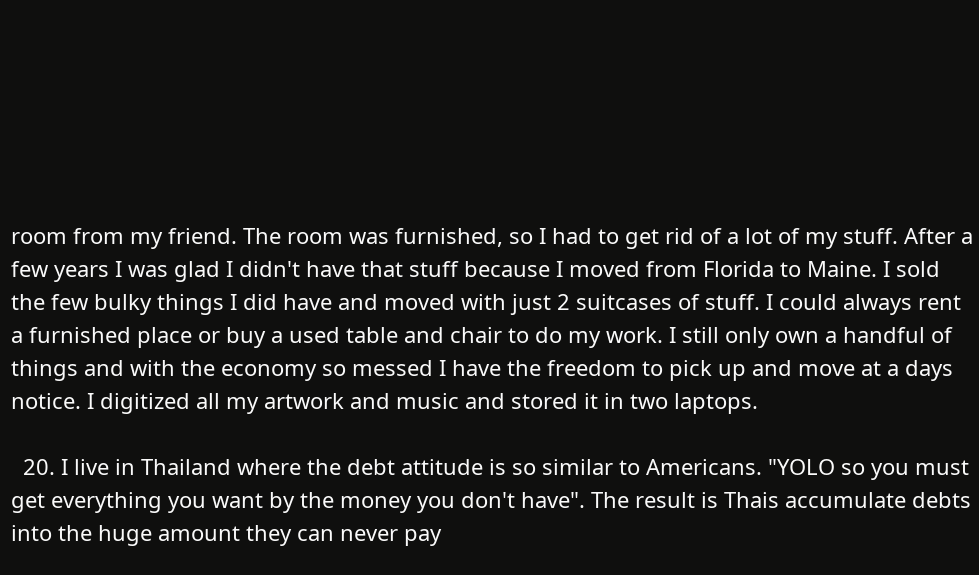room from my friend. The room was furnished, so I had to get rid of a lot of my stuff. After a few years I was glad I didn't have that stuff because I moved from Florida to Maine. I sold the few bulky things I did have and moved with just 2 suitcases of stuff. I could always rent a furnished place or buy a used table and chair to do my work. I still only own a handful of things and with the economy so messed I have the freedom to pick up and move at a days notice. I digitized all my artwork and music and stored it in two laptops.

  20. I live in Thailand where the debt attitude is so similar to Americans. "YOLO so you must get everything you want by the money you don't have". The result is Thais accumulate debts into the huge amount they can never pay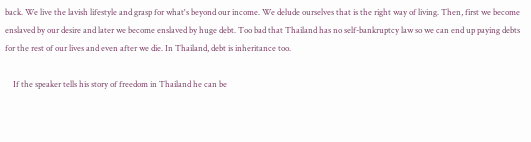back. We live the lavish lifestyle and grasp for what's beyond our income. We delude ourselves that is the right way of living. Then, first we become enslaved by our desire and later we become enslaved by huge debt. Too bad that Thailand has no self-bankruptcy law so we can end up paying debts for the rest of our lives and even after we die. In Thailand, debt is inheritance too.

    If the speaker tells his story of freedom in Thailand he can be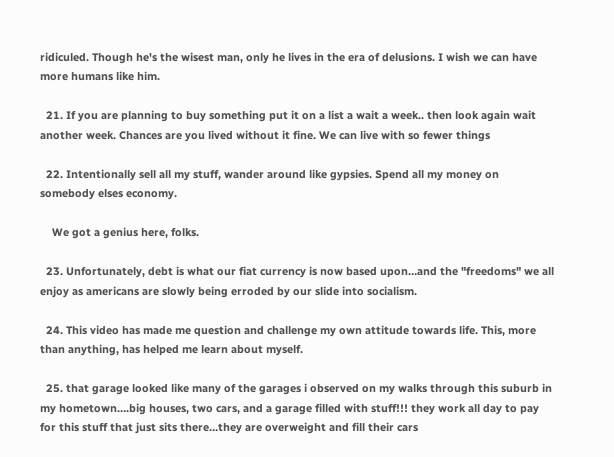ridiculed. Though he's the wisest man, only he lives in the era of delusions. I wish we can have more humans like him.

  21. If you are planning to buy something put it on a list a wait a week.. then look again wait another week. Chances are you lived without it fine. We can live with so fewer things

  22. Intentionally sell all my stuff, wander around like gypsies. Spend all my money on somebody elses economy.

    We got a genius here, folks.

  23. Unfortunately, debt is what our fiat currency is now based upon…and the "freedoms" we all enjoy as americans are slowly being erroded by our slide into socialism.

  24. This video has made me question and challenge my own attitude towards life. This, more than anything, has helped me learn about myself.

  25. that garage looked like many of the garages i observed on my walks through this suburb in my hometown….big houses, two cars, and a garage filled with stuff!!! they work all day to pay for this stuff that just sits there…they are overweight and fill their cars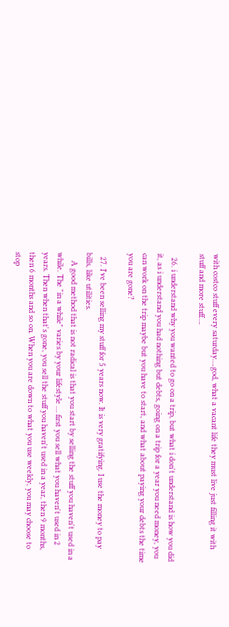with costco stuff every saturday….god, what a vacant life they must live just filling it with stuff and more stuff….

  26. i understand why you wanted to go on a trip, but what i don't understand is how you did it, as i understand you had nothing but debts, going on a trip for a year you need money, you can work on the trip maybe but you have to start, and what about paying your debts the time you are gone?

  27. I've been selling my stuff for 5 years now. It is very gratifying. I use the money to pay bills, like utilities.
    A good method that is not radical is that you start by selling the stuff you haven't used in a while. The "in a while" varies by your lifestyle … first you sell what you haven't used in 2 years. Then when that's gone, you sell the stuff you haven't used in a year, then 9 months, then 6 months and so on. When you are down to what you use weekly, you may choose to stop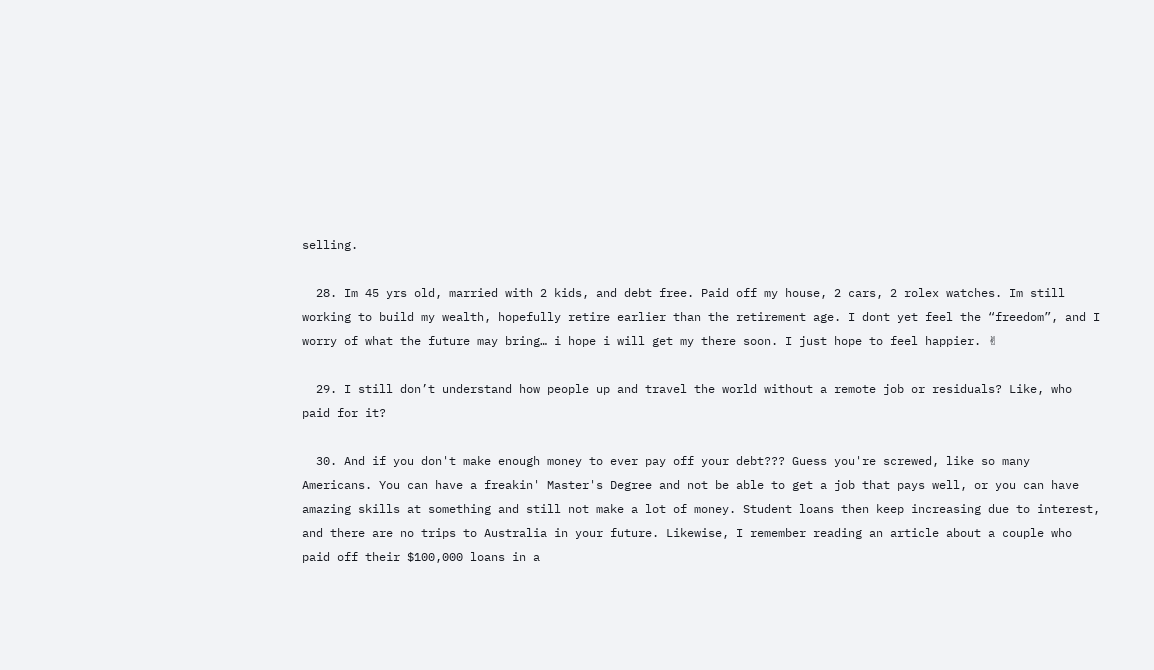selling.

  28. Im 45 yrs old, married with 2 kids, and debt free. Paid off my house, 2 cars, 2 rolex watches. Im still working to build my wealth, hopefully retire earlier than the retirement age. I dont yet feel the “freedom”, and I worry of what the future may bring… i hope i will get my there soon. I just hope to feel happier. ✌

  29. I still don’t understand how people up and travel the world without a remote job or residuals? Like, who paid for it?

  30. And if you don't make enough money to ever pay off your debt??? Guess you're screwed, like so many Americans. You can have a freakin' Master's Degree and not be able to get a job that pays well, or you can have amazing skills at something and still not make a lot of money. Student loans then keep increasing due to interest, and there are no trips to Australia in your future. Likewise, I remember reading an article about a couple who paid off their $100,000 loans in a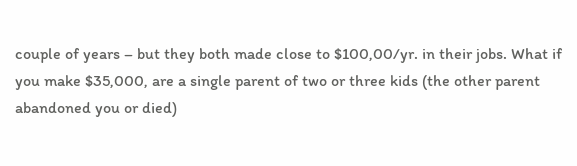couple of years – but they both made close to $100,00/yr. in their jobs. What if you make $35,000, are a single parent of two or three kids (the other parent abandoned you or died)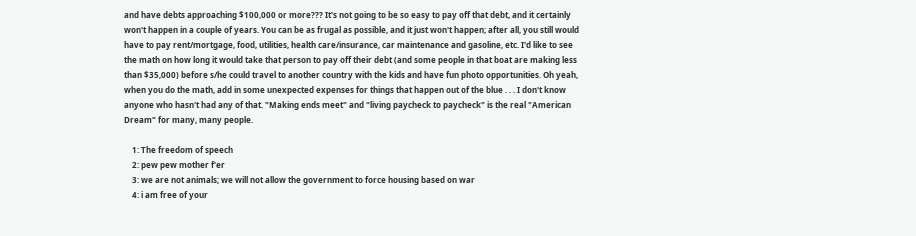and have debts approaching $100,000 or more??? It's not going to be so easy to pay off that debt, and it certainly won't happen in a couple of years. You can be as frugal as possible, and it just won't happen; after all, you still would have to pay rent/mortgage, food, utilities, health care/insurance, car maintenance and gasoline, etc. I'd like to see the math on how long it would take that person to pay off their debt (and some people in that boat are making less than $35,000) before s/he could travel to another country with the kids and have fun photo opportunities. Oh yeah, when you do the math, add in some unexpected expenses for things that happen out of the blue . . . I don't know anyone who hasn't had any of that. "Making ends meet" and "living paycheck to paycheck" is the real "American Dream" for many, many people.

    1: The freedom of speech
    2: pew pew mother f'er
    3: we are not animals; we will not allow the government to force housing based on war
    4: i am free of your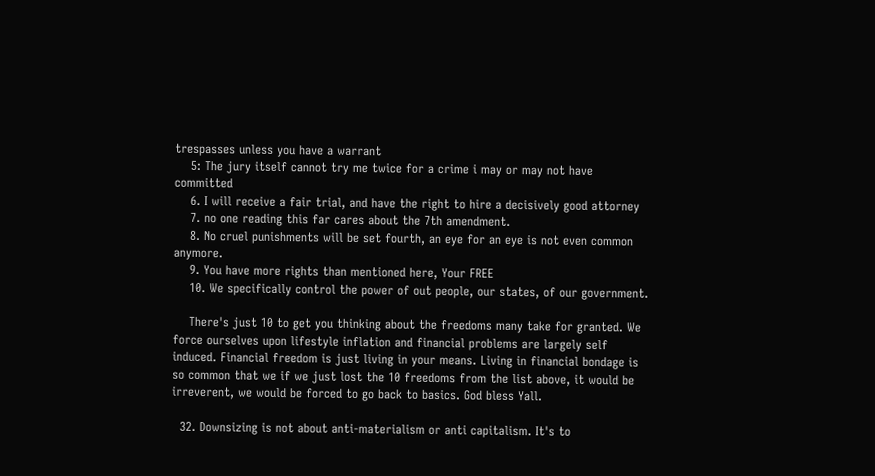trespasses unless you have a warrant
    5: The jury itself cannot try me twice for a crime i may or may not have committed
    6. I will receive a fair trial, and have the right to hire a decisively good attorney
    7. no one reading this far cares about the 7th amendment.
    8. No cruel punishments will be set fourth, an eye for an eye is not even common anymore.
    9. You have more rights than mentioned here, Your FREE
    10. We specifically control the power of out people, our states, of our government.

    There's just 10 to get you thinking about the freedoms many take for granted. We force ourselves upon lifestyle inflation and financial problems are largely self induced. Financial freedom is just living in your means. Living in financial bondage is so common that we if we just lost the 10 freedoms from the list above, it would be irreverent, we would be forced to go back to basics. God bless Yall.

  32. Downsizing is not about anti-materialism or anti capitalism. It's to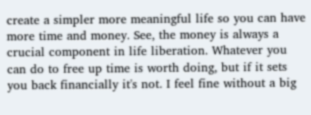create a simpler more meaningful life so you can have more time and money. See, the money is always a crucial component in life liberation. Whatever you can do to free up time is worth doing, but if it sets you back financially it's not. I feel fine without a big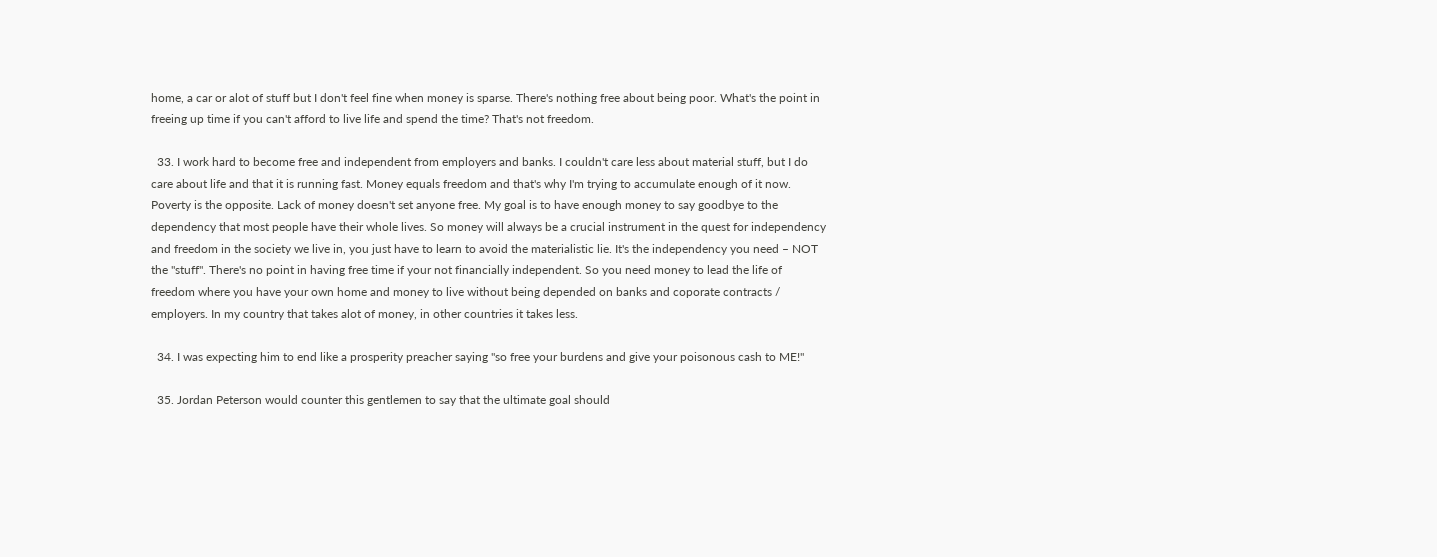home, a car or alot of stuff but I don't feel fine when money is sparse. There's nothing free about being poor. What's the point in freeing up time if you can't afford to live life and spend the time? That's not freedom.

  33. I work hard to become free and independent from employers and banks. I couldn't care less about material stuff, but I do care about life and that it is running fast. Money equals freedom and that's why I'm trying to accumulate enough of it now. Poverty is the opposite. Lack of money doesn't set anyone free. My goal is to have enough money to say goodbye to the dependency that most people have their whole lives. So money will always be a crucial instrument in the quest for independency and freedom in the society we live in, you just have to learn to avoid the materialistic lie. It's the independency you need – NOT the "stuff". There's no point in having free time if your not financially independent. So you need money to lead the life of freedom where you have your own home and money to live without being depended on banks and coporate contracts / employers. In my country that takes alot of money, in other countries it takes less.

  34. I was expecting him to end like a prosperity preacher saying "so free your burdens and give your poisonous cash to ME!"

  35. Jordan Peterson would counter this gentlemen to say that the ultimate goal should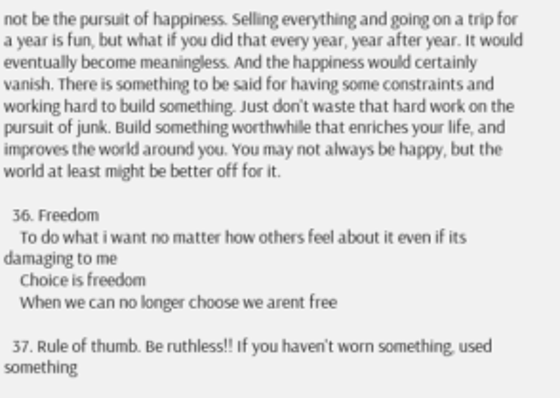not be the pursuit of happiness. Selling everything and going on a trip for a year is fun, but what if you did that every year, year after year. It would eventually become meaningless. And the happiness would certainly vanish. There is something to be said for having some constraints and working hard to build something. Just don't waste that hard work on the pursuit of junk. Build something worthwhile that enriches your life, and improves the world around you. You may not always be happy, but the world at least might be better off for it.

  36. Freedom
    To do what i want no matter how others feel about it even if its damaging to me
    Choice is freedom
    When we can no longer choose we arent free

  37. Rule of thumb. Be ruthless!! If you haven't worn something, used something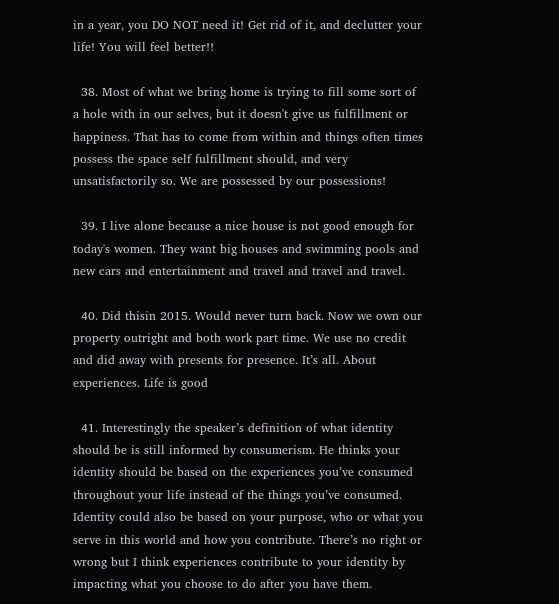in a year, you DO NOT need it! Get rid of it, and declutter your life! You will feel better!!

  38. Most of what we bring home is trying to fill some sort of a hole with in our selves, but it doesn't give us fulfillment or happiness. That has to come from within and things often times possess the space self fulfillment should, and very unsatisfactorily so. We are possessed by our possessions!

  39. I live alone because a nice house is not good enough for today's women. They want big houses and swimming pools and new cars and entertainment and travel and travel and travel.

  40. Did thisin 2015. Would never turn back. Now we own our property outright and both work part time. We use no credit and did away with presents for presence. It’s all. About experiences. Life is good

  41. Interestingly the speaker’s definition of what identity should be is still informed by consumerism. He thinks your identity should be based on the experiences you’ve consumed throughout your life instead of the things you’ve consumed. Identity could also be based on your purpose, who or what you serve in this world and how you contribute. There’s no right or wrong but I think experiences contribute to your identity by impacting what you choose to do after you have them.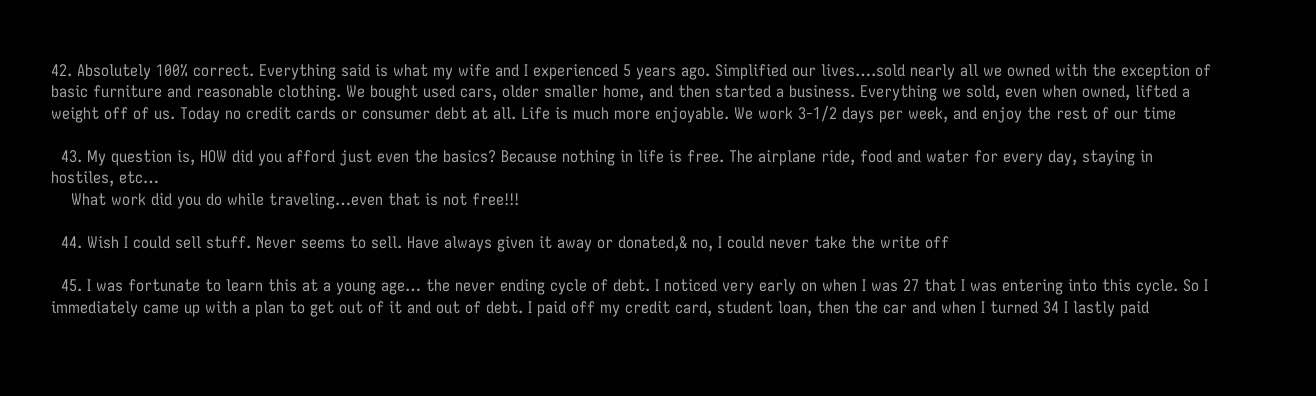42. Absolutely 100% correct. Everything said is what my wife and I experienced 5 years ago. Simplified our lives….sold nearly all we owned with the exception of basic furniture and reasonable clothing. We bought used cars, older smaller home, and then started a business. Everything we sold, even when owned, lifted a weight off of us. Today no credit cards or consumer debt at all. Life is much more enjoyable. We work 3-1/2 days per week, and enjoy the rest of our time

  43. My question is, HOW did you afford just even the basics? Because nothing in life is free. The airplane ride, food and water for every day, staying in hostiles, etc…
    What work did you do while traveling…even that is not free!!!

  44. Wish I could sell stuff. Never seems to sell. Have always given it away or donated,& no, I could never take the write off

  45. I was fortunate to learn this at a young age… the never ending cycle of debt. I noticed very early on when I was 27 that I was entering into this cycle. So I immediately came up with a plan to get out of it and out of debt. I paid off my credit card, student loan, then the car and when I turned 34 I lastly paid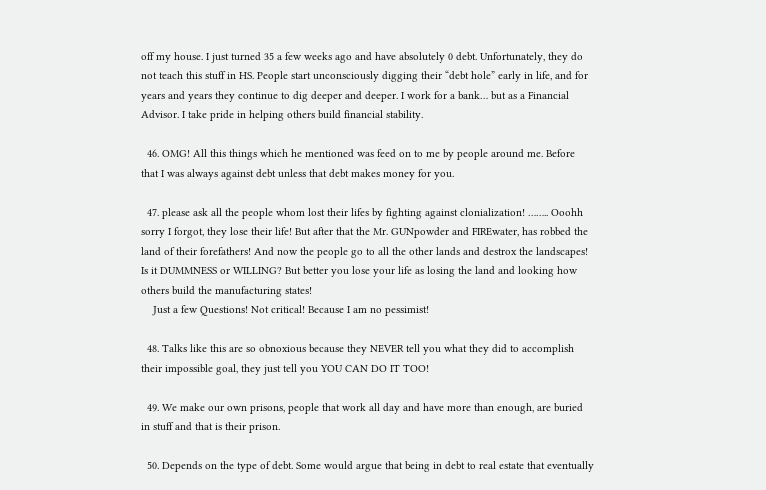off my house. I just turned 35 a few weeks ago and have absolutely 0 debt. Unfortunately, they do not teach this stuff in HS. People start unconsciously digging their “debt hole” early in life, and for years and years they continue to dig deeper and deeper. I work for a bank… but as a Financial Advisor. I take pride in helping others build financial stability.

  46. OMG! All this things which he mentioned was feed on to me by people around me. Before that I was always against debt unless that debt makes money for you.

  47. please ask all the people whom lost their lifes by fighting against clonialization! …….. Ooohh sorry I forgot, they lose their life! But after that the Mr. GUNpowder and FIREwater, has robbed the land of their forefathers! And now the people go to all the other lands and destrox the landscapes! Is it DUMMNESS or WILLING? But better you lose your life as losing the land and looking how others build the manufacturing states!
    Just a few Questions! Not critical! Because I am no pessimist!

  48. Talks like this are so obnoxious because they NEVER tell you what they did to accomplish their impossible goal, they just tell you YOU CAN DO IT TOO!

  49. We make our own prisons, people that work all day and have more than enough, are buried in stuff and that is their prison.

  50. Depends on the type of debt. Some would argue that being in debt to real estate that eventually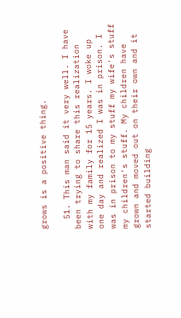grows is a positive thing.

  51. This man said it very well. I have been trying to share this realization with my family for 15 years. I woke up one day and realized I was in prison. I was in prison to my stuff my wife's stuff my children's stuff. My children have grown and moved out on their own and it started building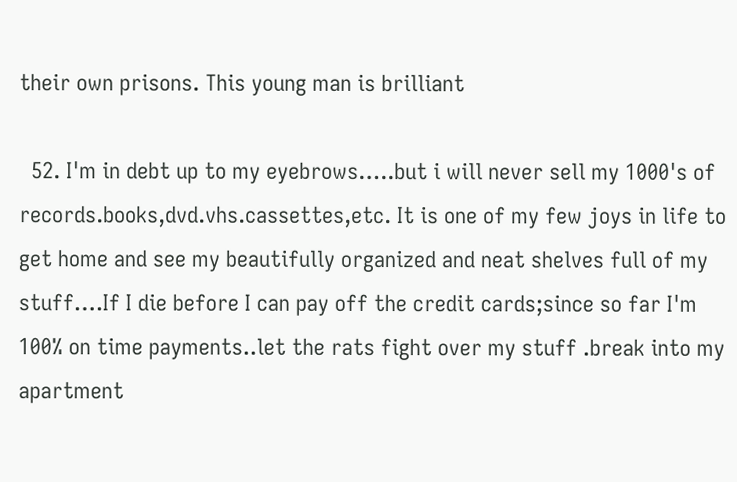their own prisons. This young man is brilliant

  52. I'm in debt up to my eyebrows…..but i will never sell my 1000's of records.books,dvd.vhs.cassettes,etc. It is one of my few joys in life to get home and see my beautifully organized and neat shelves full of my stuff….If I die before I can pay off the credit cards;since so far I'm 100% on time payments..let the rats fight over my stuff .break into my apartment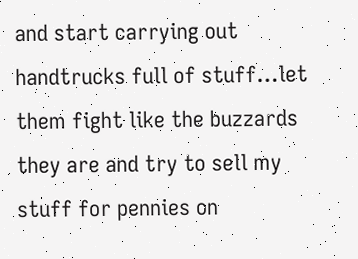and start carrying out handtrucks full of stuff…let them fight like the buzzards they are and try to sell my stuff for pennies on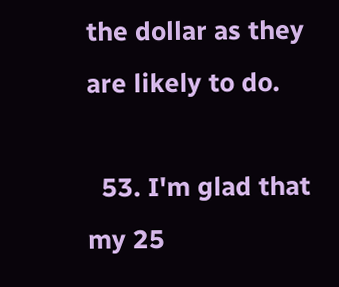the dollar as they are likely to do.

  53. I'm glad that my 25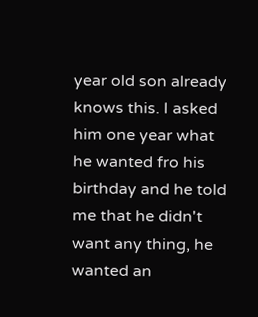year old son already knows this. I asked him one year what he wanted fro his birthday and he told me that he didn't want any thing, he wanted an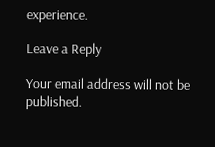experience.

Leave a Reply

Your email address will not be published.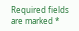Required fields are marked *